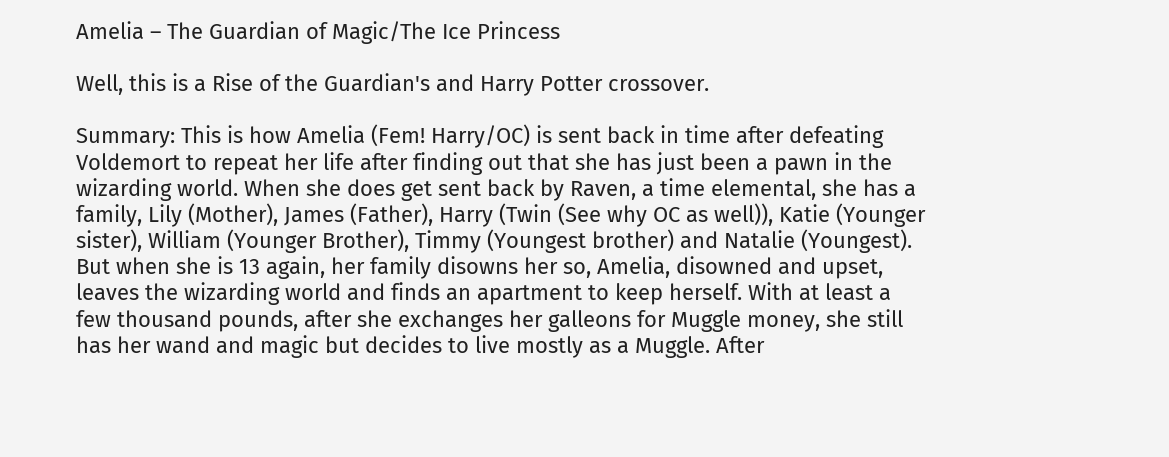Amelia – The Guardian of Magic/The Ice Princess

Well, this is a Rise of the Guardian's and Harry Potter crossover.

Summary: This is how Amelia (Fem! Harry/OC) is sent back in time after defeating Voldemort to repeat her life after finding out that she has just been a pawn in the wizarding world. When she does get sent back by Raven, a time elemental, she has a family, Lily (Mother), James (Father), Harry (Twin (See why OC as well)), Katie (Younger sister), William (Younger Brother), Timmy (Youngest brother) and Natalie (Youngest). But when she is 13 again, her family disowns her so, Amelia, disowned and upset, leaves the wizarding world and finds an apartment to keep herself. With at least a few thousand pounds, after she exchanges her galleons for Muggle money, she still has her wand and magic but decides to live mostly as a Muggle. After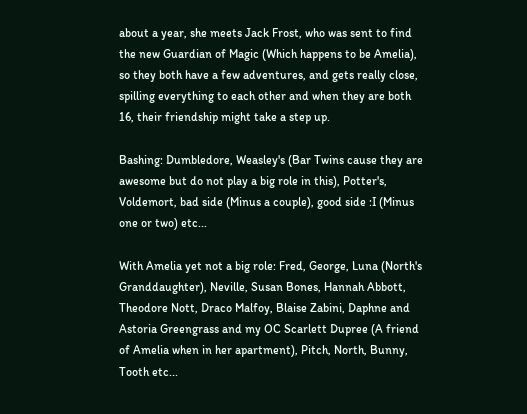about a year, she meets Jack Frost, who was sent to find the new Guardian of Magic (Which happens to be Amelia), so they both have a few adventures, and gets really close, spilling everything to each other and when they are both 16, their friendship might take a step up.

Bashing: Dumbledore, Weasley's (Bar Twins cause they are awesome but do not play a big role in this), Potter's, Voldemort, bad side (Minus a couple), good side :I (Minus one or two) etc...

With Amelia yet not a big role: Fred, George, Luna (North's Granddaughter), Neville, Susan Bones, Hannah Abbott, Theodore Nott, Draco Malfoy, Blaise Zabini, Daphne and Astoria Greengrass and my OC Scarlett Dupree (A friend of Amelia when in her apartment), Pitch, North, Bunny, Tooth etc...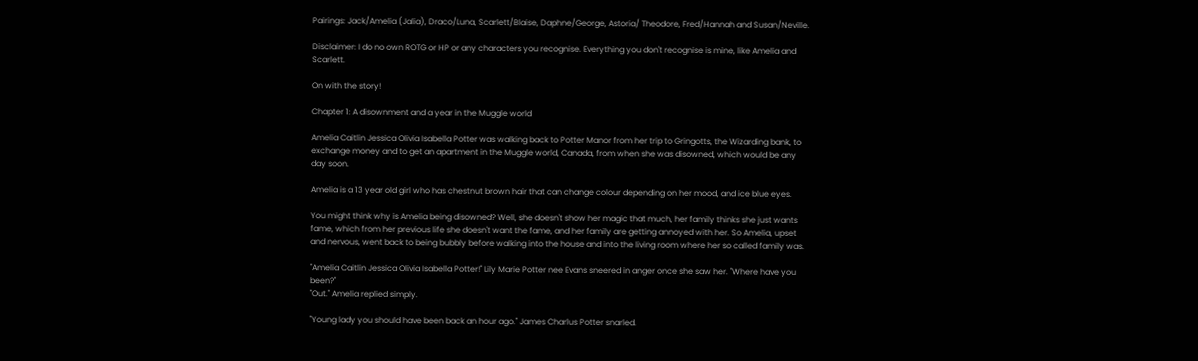Pairings: Jack/Amelia (Jalia), Draco/Luna, Scarlett/Blaise, Daphne/George, Astoria/ Theodore, Fred/Hannah and Susan/Neville.

Disclaimer: I do no own ROTG or HP or any characters you recognise. Everything you don't recognise is mine, like Amelia and Scarlett.

On with the story!

Chapter 1: A disownment and a year in the Muggle world

Amelia Caitlin Jessica Olivia Isabella Potter was walking back to Potter Manor from her trip to Gringotts, the Wizarding bank, to exchange money and to get an apartment in the Muggle world, Canada, from when she was disowned, which would be any day soon.

Amelia is a 13 year old girl who has chestnut brown hair that can change colour depending on her mood, and ice blue eyes.

You might think why is Amelia being disowned? Well, she doesn't show her magic that much, her family thinks she just wants fame, which from her previous life she doesn't want the fame, and her family are getting annoyed with her. So Amelia, upset and nervous, went back to being bubbly before walking into the house and into the living room where her so called family was.

"Amelia Caitlin Jessica Olivia Isabella Potter!" Lily Marie Potter nee Evans sneered in anger once she saw her. "Where have you been?"
"Out." Amelia replied simply.

"Young lady you should have been back an hour ago." James Charlus Potter snarled.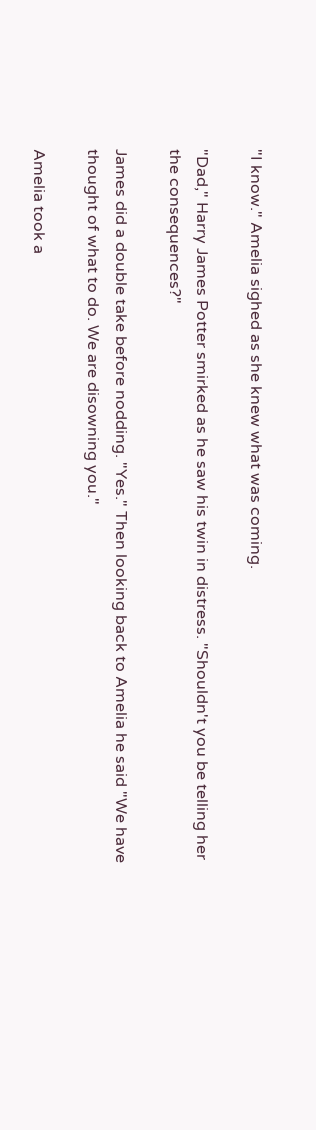"I know." Amelia sighed as she knew what was coming.

"Dad," Harry James Potter smirked as he saw his twin in distress. "Shouldn't you be telling her the consequences?"

James did a double take before nodding. "Yes." Then looking back to Amelia he said "We have thought of what to do. We are disowning you."

Amelia took a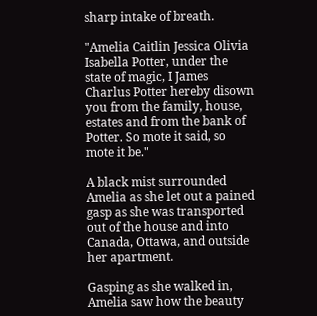sharp intake of breath.

"Amelia Caitlin Jessica Olivia Isabella Potter, under the state of magic, I James Charlus Potter hereby disown you from the family, house, estates and from the bank of Potter. So mote it said, so mote it be."

A black mist surrounded Amelia as she let out a pained gasp as she was transported out of the house and into Canada, Ottawa, and outside her apartment.

Gasping as she walked in, Amelia saw how the beauty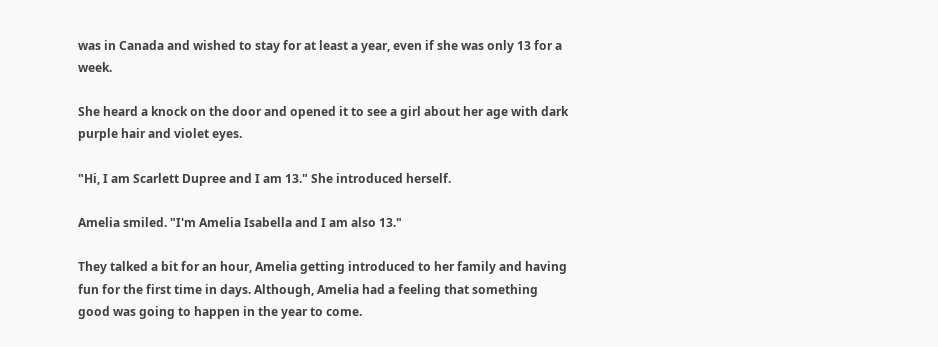was in Canada and wished to stay for at least a year, even if she was only 13 for a week.

She heard a knock on the door and opened it to see a girl about her age with dark purple hair and violet eyes.

"Hi, I am Scarlett Dupree and I am 13." She introduced herself.

Amelia smiled. "I'm Amelia Isabella and I am also 13."

They talked a bit for an hour, Amelia getting introduced to her family and having fun for the first time in days. Although, Amelia had a feeling that something good was going to happen in the year to come.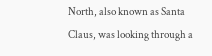North, also known as Santa Claus, was looking through a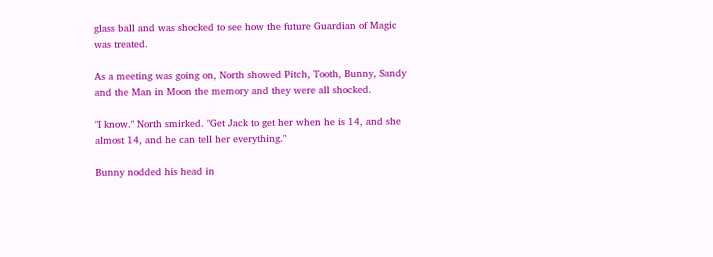glass ball and was shocked to see how the future Guardian of Magic was treated.

As a meeting was going on, North showed Pitch, Tooth, Bunny, Sandy and the Man in Moon the memory and they were all shocked.

"I know." North smirked. "Get Jack to get her when he is 14, and she almost 14, and he can tell her everything."

Bunny nodded his head in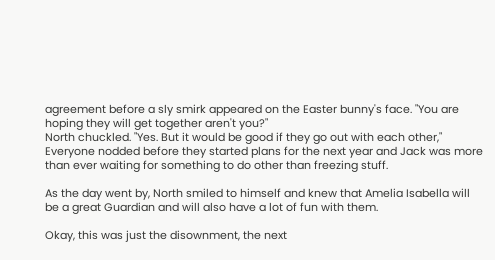agreement before a sly smirk appeared on the Easter bunny's face. "You are hoping they will get together aren't you?"
North chuckled. "Yes. But it would be good if they go out with each other,"
Everyone nodded before they started plans for the next year and Jack was more than ever waiting for something to do other than freezing stuff.

As the day went by, North smiled to himself and knew that Amelia Isabella will be a great Guardian and will also have a lot of fun with them.

Okay, this was just the disownment, the next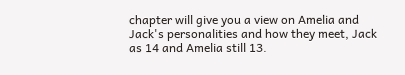chapter will give you a view on Amelia and Jack's personalities and how they meet, Jack as 14 and Amelia still 13.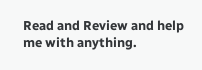Read and Review and help me with anything.